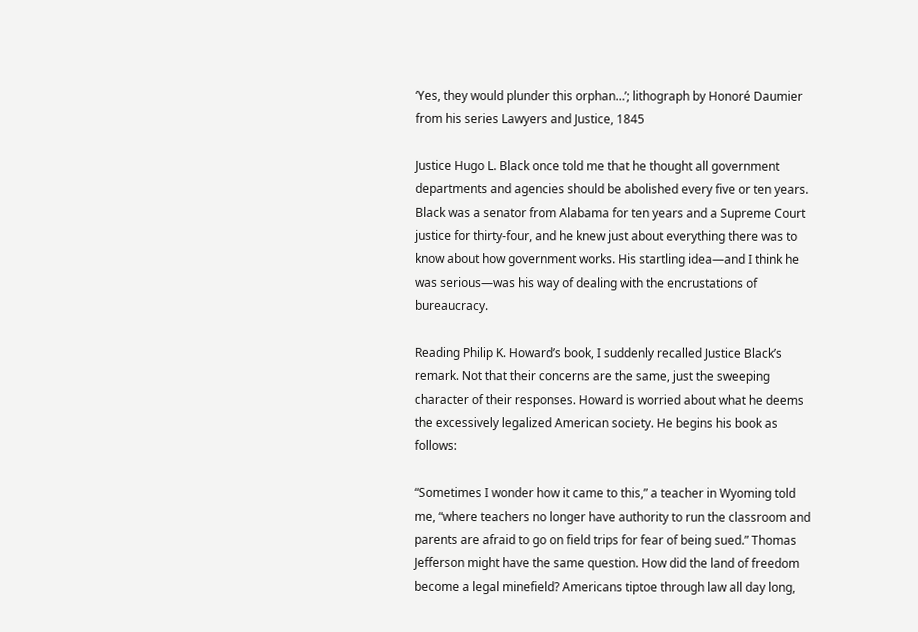‘Yes, they would plunder this orphan…’; lithograph by Honoré Daumier from his series Lawyers and Justice, 1845

Justice Hugo L. Black once told me that he thought all government departments and agencies should be abolished every five or ten years. Black was a senator from Alabama for ten years and a Supreme Court justice for thirty-four, and he knew just about everything there was to know about how government works. His startling idea—and I think he was serious—was his way of dealing with the encrustations of bureaucracy.

Reading Philip K. Howard’s book, I suddenly recalled Justice Black’s remark. Not that their concerns are the same, just the sweeping character of their responses. Howard is worried about what he deems the excessively legalized American society. He begins his book as follows:

“Sometimes I wonder how it came to this,” a teacher in Wyoming told me, “where teachers no longer have authority to run the classroom and parents are afraid to go on field trips for fear of being sued.” Thomas Jefferson might have the same question. How did the land of freedom become a legal minefield? Americans tiptoe through law all day long,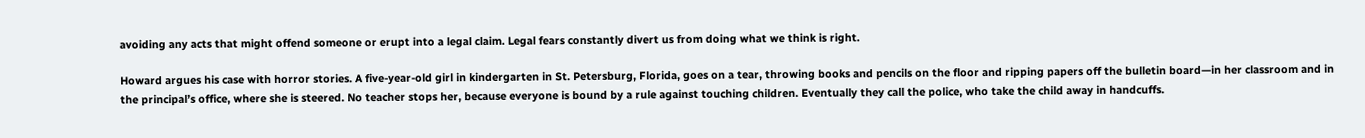avoiding any acts that might offend someone or erupt into a legal claim. Legal fears constantly divert us from doing what we think is right.

Howard argues his case with horror stories. A five-year-old girl in kindergarten in St. Petersburg, Florida, goes on a tear, throwing books and pencils on the floor and ripping papers off the bulletin board—in her classroom and in the principal’s office, where she is steered. No teacher stops her, because everyone is bound by a rule against touching children. Eventually they call the police, who take the child away in handcuffs.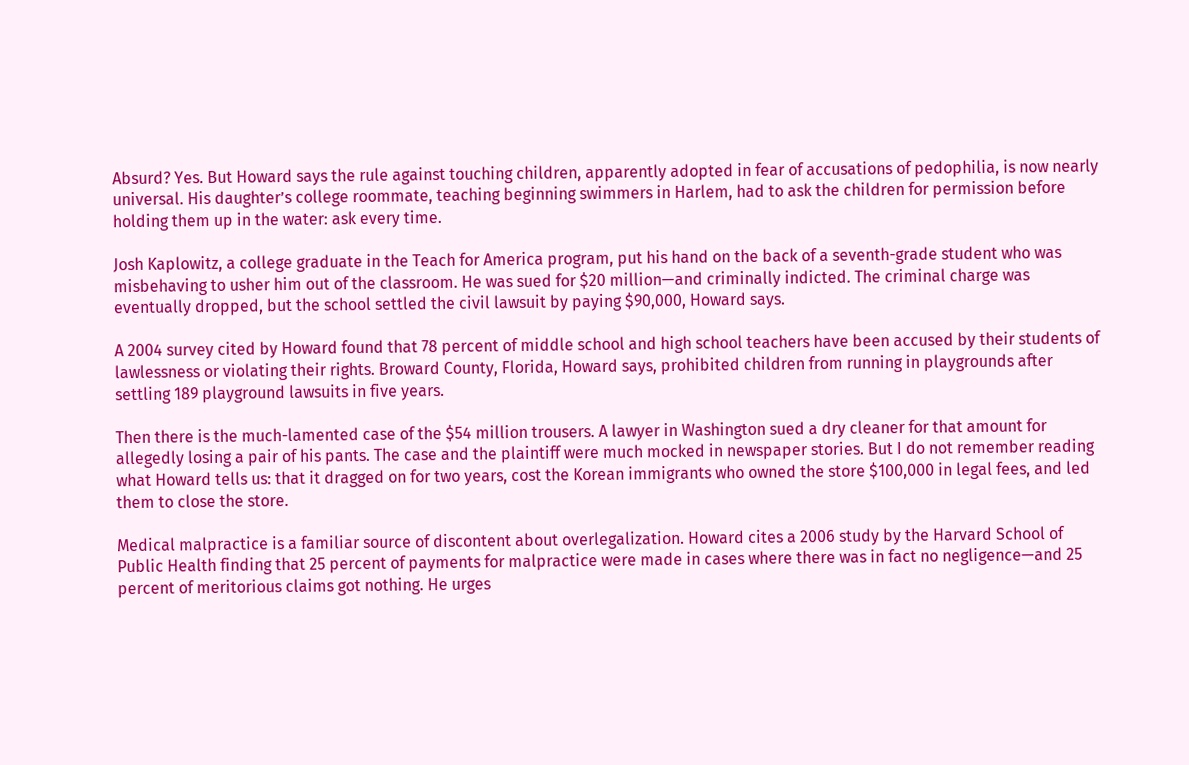Absurd? Yes. But Howard says the rule against touching children, apparently adopted in fear of accusations of pedophilia, is now nearly universal. His daughter’s college roommate, teaching beginning swimmers in Harlem, had to ask the children for permission before holding them up in the water: ask every time.

Josh Kaplowitz, a college graduate in the Teach for America program, put his hand on the back of a seventh-grade student who was misbehaving to usher him out of the classroom. He was sued for $20 million—and criminally indicted. The criminal charge was eventually dropped, but the school settled the civil lawsuit by paying $90,000, Howard says.

A 2004 survey cited by Howard found that 78 percent of middle school and high school teachers have been accused by their students of lawlessness or violating their rights. Broward County, Florida, Howard says, prohibited children from running in playgrounds after settling 189 playground lawsuits in five years.

Then there is the much-lamented case of the $54 million trousers. A lawyer in Washington sued a dry cleaner for that amount for allegedly losing a pair of his pants. The case and the plaintiff were much mocked in newspaper stories. But I do not remember reading what Howard tells us: that it dragged on for two years, cost the Korean immigrants who owned the store $100,000 in legal fees, and led them to close the store.

Medical malpractice is a familiar source of discontent about overlegalization. Howard cites a 2006 study by the Harvard School of Public Health finding that 25 percent of payments for malpractice were made in cases where there was in fact no negligence—and 25 percent of meritorious claims got nothing. He urges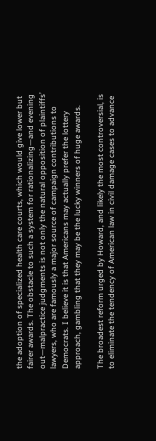the adoption of specialized health care courts, which would give lower but fairer awards. The obstacle to such a system for rationalizing—and evening out—malpractice judgments is not only the natural opposition of plaintiffs’ lawyers, who are famously a major source of campaign contributions to Democrats. I believe it is that Americans may actually prefer the lottery approach, gambling that they may be the lucky winners of huge awards.

The broadest reform urged by Howard, and likely the most controversial, is to eliminate the tendency of American law in civil damage cases to advance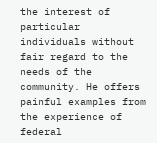the interest of particular individuals without fair regard to the needs of the community. He offers painful examples from the experience of federal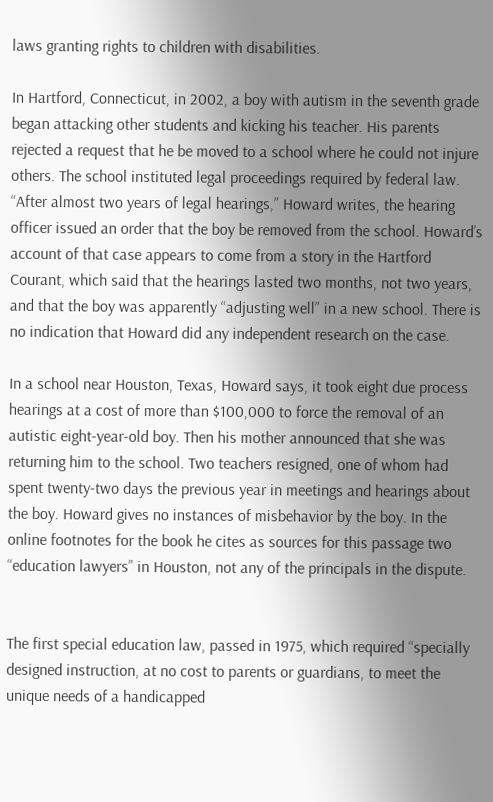laws granting rights to children with disabilities.

In Hartford, Connecticut, in 2002, a boy with autism in the seventh grade began attacking other students and kicking his teacher. His parents rejected a request that he be moved to a school where he could not injure others. The school instituted legal proceedings required by federal law. “After almost two years of legal hearings,” Howard writes, the hearing officer issued an order that the boy be removed from the school. Howard’s account of that case appears to come from a story in the Hartford Courant, which said that the hearings lasted two months, not two years, and that the boy was apparently “adjusting well” in a new school. There is no indication that Howard did any independent research on the case.

In a school near Houston, Texas, Howard says, it took eight due process hearings at a cost of more than $100,000 to force the removal of an autistic eight-year-old boy. Then his mother announced that she was returning him to the school. Two teachers resigned, one of whom had spent twenty-two days the previous year in meetings and hearings about the boy. Howard gives no instances of misbehavior by the boy. In the online footnotes for the book he cites as sources for this passage two “education lawyers” in Houston, not any of the principals in the dispute.


The first special education law, passed in 1975, which required “specially designed instruction, at no cost to parents or guardians, to meet the unique needs of a handicapped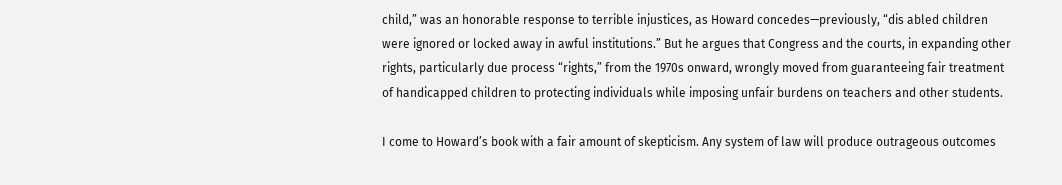child,” was an honorable response to terrible injustices, as Howard concedes—previously, “dis abled children were ignored or locked away in awful institutions.” But he argues that Congress and the courts, in expanding other rights, particularly due process “rights,” from the 1970s onward, wrongly moved from guaranteeing fair treatment of handicapped children to protecting individuals while imposing unfair burdens on teachers and other students.

I come to Howard’s book with a fair amount of skepticism. Any system of law will produce outrageous outcomes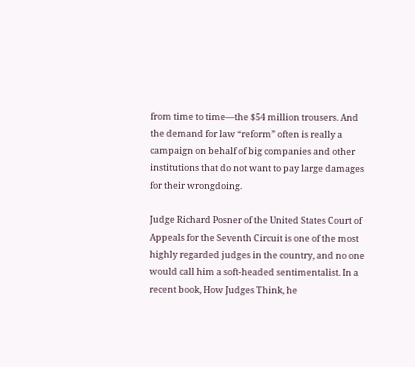from time to time—the $54 million trousers. And the demand for law “reform” often is really a campaign on behalf of big companies and other institutions that do not want to pay large damages for their wrongdoing.

Judge Richard Posner of the United States Court of Appeals for the Seventh Circuit is one of the most highly regarded judges in the country, and no one would call him a soft-headed sentimentalist. In a recent book, How Judges Think, he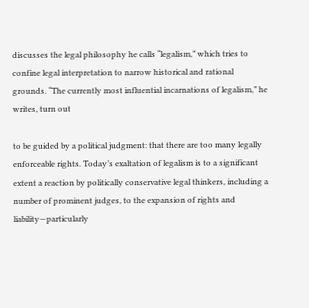discusses the legal philosophy he calls “legalism,” which tries to confine legal interpretation to narrow historical and rational grounds. “The currently most influential incarnations of legalism,” he writes, turn out

to be guided by a political judgment: that there are too many legally enforceable rights. Today’s exaltation of legalism is to a significant extent a reaction by politically conservative legal thinkers, including a number of prominent judges, to the expansion of rights and liability—particularly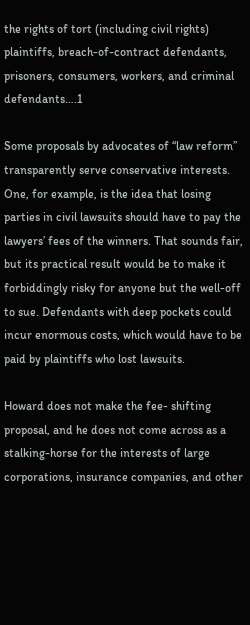the rights of tort (including civil rights) plaintiffs, breach-of-contract defendants, prisoners, consumers, workers, and criminal defendants….1

Some proposals by advocates of “law reform” transparently serve conservative interests. One, for example, is the idea that losing parties in civil lawsuits should have to pay the lawyers’ fees of the winners. That sounds fair, but its practical result would be to make it forbiddingly risky for anyone but the well-off to sue. Defendants with deep pockets could incur enormous costs, which would have to be paid by plaintiffs who lost lawsuits.

Howard does not make the fee- shifting proposal, and he does not come across as a stalking-horse for the interests of large corporations, insurance companies, and other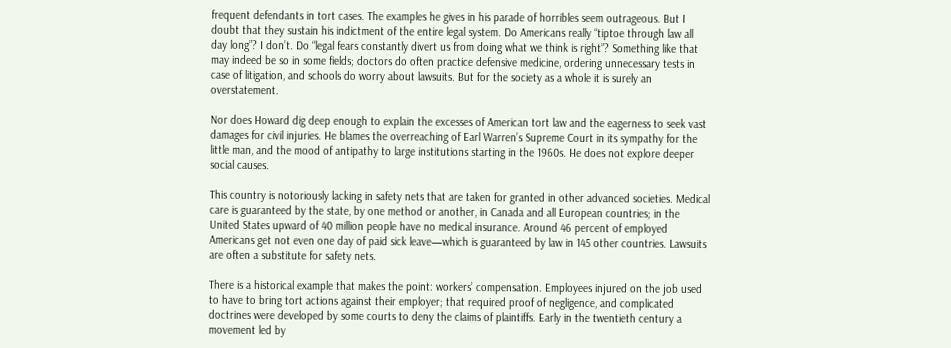frequent defendants in tort cases. The examples he gives in his parade of horribles seem outrageous. But I doubt that they sustain his indictment of the entire legal system. Do Americans really “tiptoe through law all day long”? I don’t. Do “legal fears constantly divert us from doing what we think is right”? Something like that may indeed be so in some fields; doctors do often practice defensive medicine, ordering unnecessary tests in case of litigation, and schools do worry about lawsuits. But for the society as a whole it is surely an overstatement.

Nor does Howard dig deep enough to explain the excesses of American tort law and the eagerness to seek vast damages for civil injuries. He blames the overreaching of Earl Warren’s Supreme Court in its sympathy for the little man, and the mood of antipathy to large institutions starting in the 1960s. He does not explore deeper social causes.

This country is notoriously lacking in safety nets that are taken for granted in other advanced societies. Medical care is guaranteed by the state, by one method or another, in Canada and all European countries; in the United States upward of 40 million people have no medical insurance. Around 46 percent of employed Americans get not even one day of paid sick leave—which is guaranteed by law in 145 other countries. Lawsuits are often a substitute for safety nets.

There is a historical example that makes the point: workers’ compensation. Employees injured on the job used to have to bring tort actions against their employer; that required proof of negligence, and complicated doctrines were developed by some courts to deny the claims of plaintiffs. Early in the twentieth century a movement led by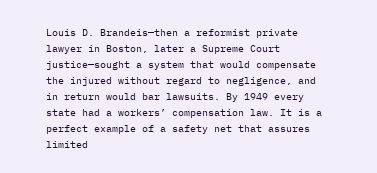Louis D. Brandeis—then a reformist private lawyer in Boston, later a Supreme Court justice—sought a system that would compensate the injured without regard to negligence, and in return would bar lawsuits. By 1949 every state had a workers’ compensation law. It is a perfect example of a safety net that assures limited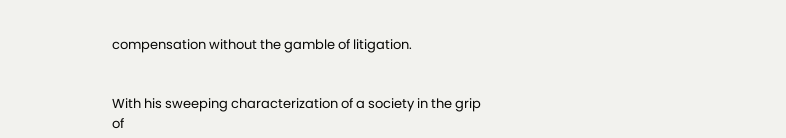compensation without the gamble of litigation.


With his sweeping characterization of a society in the grip of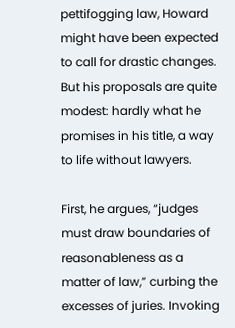pettifogging law, Howard might have been expected to call for drastic changes. But his proposals are quite modest: hardly what he promises in his title, a way to life without lawyers.

First, he argues, “judges must draw boundaries of reasonableness as a matter of law,” curbing the excesses of juries. Invoking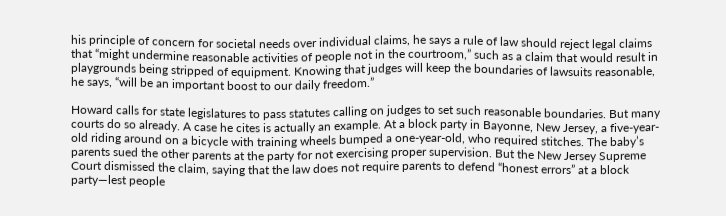his principle of concern for societal needs over individual claims, he says a rule of law should reject legal claims that “might undermine reasonable activities of people not in the courtroom,” such as a claim that would result in playgrounds being stripped of equipment. Knowing that judges will keep the boundaries of lawsuits reasonable, he says, “will be an important boost to our daily freedom.”

Howard calls for state legislatures to pass statutes calling on judges to set such reasonable boundaries. But many courts do so already. A case he cites is actually an example. At a block party in Bayonne, New Jersey, a five-year-old riding around on a bicycle with training wheels bumped a one-year-old, who required stitches. The baby’s parents sued the other parents at the party for not exercising proper supervision. But the New Jersey Supreme Court dismissed the claim, saying that the law does not require parents to defend “honest errors” at a block party—lest people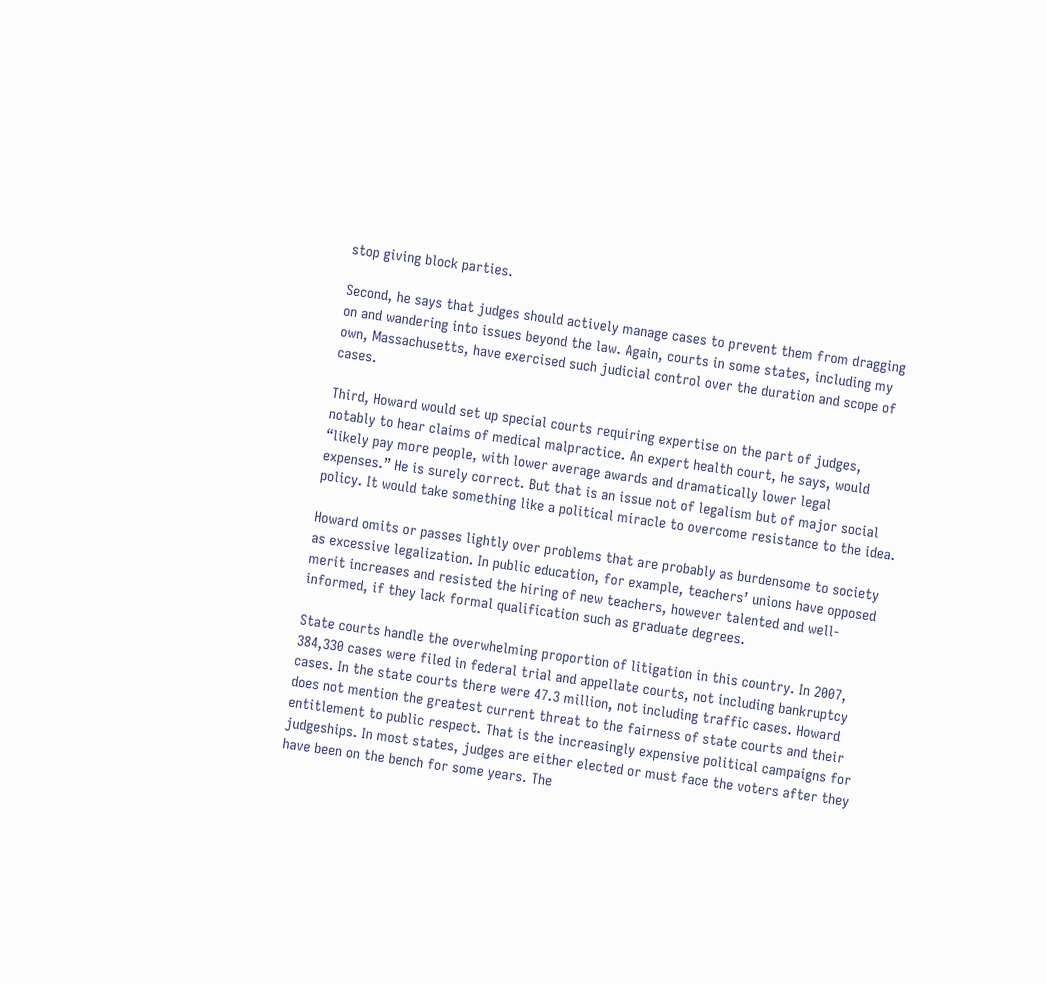stop giving block parties.

Second, he says that judges should actively manage cases to prevent them from dragging on and wandering into issues beyond the law. Again, courts in some states, including my own, Massachusetts, have exercised such judicial control over the duration and scope of cases.

Third, Howard would set up special courts requiring expertise on the part of judges, notably to hear claims of medical malpractice. An expert health court, he says, would “likely pay more people, with lower average awards and dramatically lower legal expenses.” He is surely correct. But that is an issue not of legalism but of major social policy. It would take something like a political miracle to overcome resistance to the idea.

Howard omits or passes lightly over problems that are probably as burdensome to society as excessive legalization. In public education, for example, teachers’ unions have opposed merit increases and resisted the hiring of new teachers, however talented and well-informed, if they lack formal qualification such as graduate degrees.

State courts handle the overwhelming proportion of litigation in this country. In 2007, 384,330 cases were filed in federal trial and appellate courts, not including bankruptcy cases. In the state courts there were 47.3 million, not including traffic cases. Howard does not mention the greatest current threat to the fairness of state courts and their entitlement to public respect. That is the increasingly expensive political campaigns for judgeships. In most states, judges are either elected or must face the voters after they have been on the bench for some years. The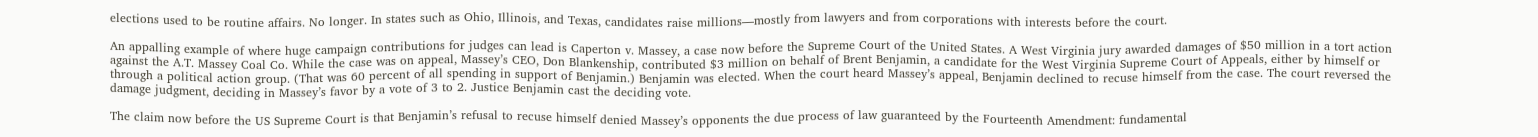elections used to be routine affairs. No longer. In states such as Ohio, Illinois, and Texas, candidates raise millions—mostly from lawyers and from corporations with interests before the court.

An appalling example of where huge campaign contributions for judges can lead is Caperton v. Massey, a case now before the Supreme Court of the United States. A West Virginia jury awarded damages of $50 million in a tort action against the A.T. Massey Coal Co. While the case was on appeal, Massey’s CEO, Don Blankenship, contributed $3 million on behalf of Brent Benjamin, a candidate for the West Virginia Supreme Court of Appeals, either by himself or through a political action group. (That was 60 percent of all spending in support of Benjamin.) Benjamin was elected. When the court heard Massey’s appeal, Benjamin declined to recuse himself from the case. The court reversed the damage judgment, deciding in Massey’s favor by a vote of 3 to 2. Justice Benjamin cast the deciding vote.

The claim now before the US Supreme Court is that Benjamin’s refusal to recuse himself denied Massey’s opponents the due process of law guaranteed by the Fourteenth Amendment: fundamental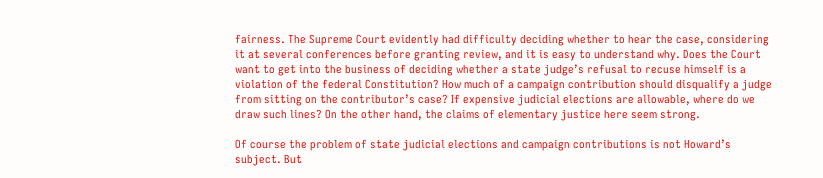fairness. The Supreme Court evidently had difficulty deciding whether to hear the case, considering it at several conferences before granting review, and it is easy to understand why. Does the Court want to get into the business of deciding whether a state judge’s refusal to recuse himself is a violation of the federal Constitution? How much of a campaign contribution should disqualify a judge from sitting on the contributor’s case? If expensive judicial elections are allowable, where do we draw such lines? On the other hand, the claims of elementary justice here seem strong.

Of course the problem of state judicial elections and campaign contributions is not Howard’s subject. But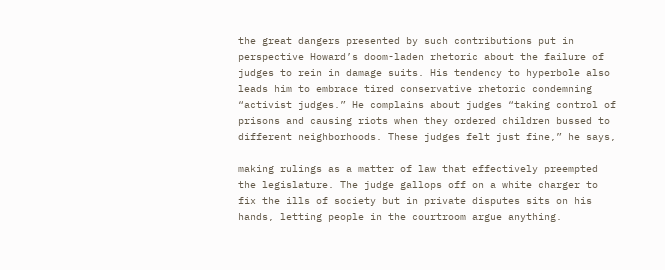the great dangers presented by such contributions put in perspective Howard’s doom-laden rhetoric about the failure of judges to rein in damage suits. His tendency to hyperbole also leads him to embrace tired conservative rhetoric condemning “activist judges.” He complains about judges “taking control of prisons and causing riots when they ordered children bussed to different neighborhoods. These judges felt just fine,” he says,

making rulings as a matter of law that effectively preempted the legislature. The judge gallops off on a white charger to fix the ills of society but in private disputes sits on his hands, letting people in the courtroom argue anything.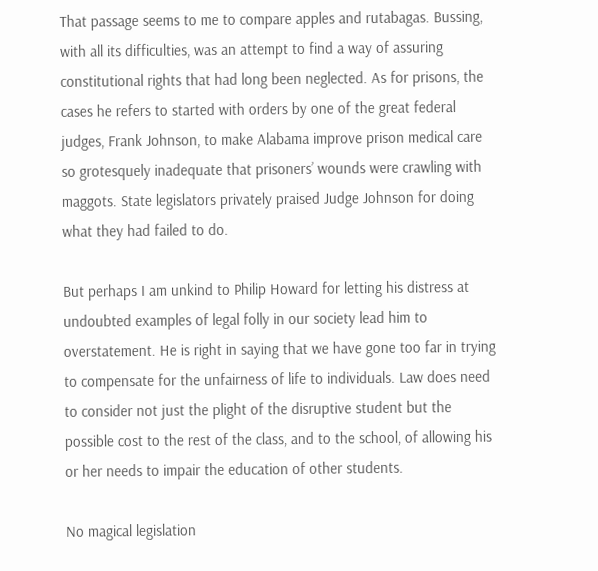That passage seems to me to compare apples and rutabagas. Bussing, with all its difficulties, was an attempt to find a way of assuring constitutional rights that had long been neglected. As for prisons, the cases he refers to started with orders by one of the great federal judges, Frank Johnson, to make Alabama improve prison medical care so grotesquely inadequate that prisoners’ wounds were crawling with maggots. State legislators privately praised Judge Johnson for doing what they had failed to do.

But perhaps I am unkind to Philip Howard for letting his distress at undoubted examples of legal folly in our society lead him to overstatement. He is right in saying that we have gone too far in trying to compensate for the unfairness of life to individuals. Law does need to consider not just the plight of the disruptive student but the possible cost to the rest of the class, and to the school, of allowing his or her needs to impair the education of other students.

No magical legislation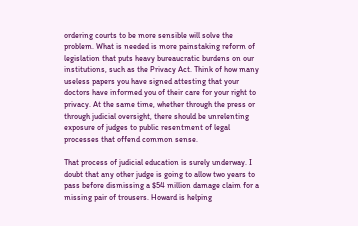ordering courts to be more sensible will solve the problem. What is needed is more painstaking reform of legislation that puts heavy bureaucratic burdens on our institutions, such as the Privacy Act. Think of how many useless papers you have signed attesting that your doctors have informed you of their care for your right to privacy. At the same time, whether through the press or through judicial oversight, there should be unrelenting exposure of judges to public resentment of legal processes that offend common sense.

That process of judicial education is surely underway. I doubt that any other judge is going to allow two years to pass before dismissing a $54 million damage claim for a missing pair of trousers. Howard is helping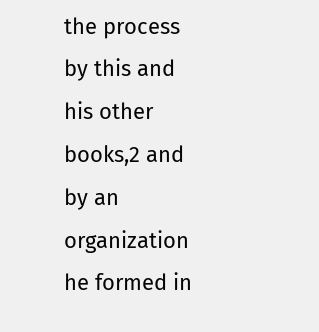the process by this and his other books,2 and by an organization he formed in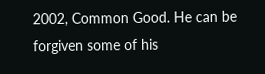2002, Common Good. He can be forgiven some of his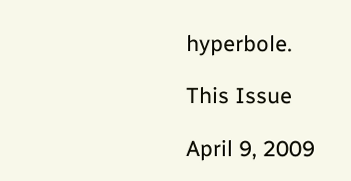hyperbole.

This Issue

April 9, 2009